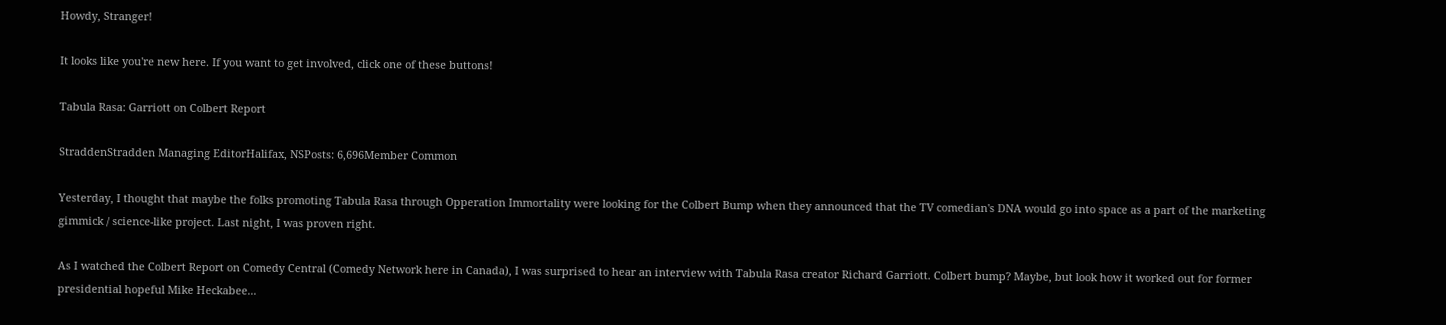Howdy, Stranger!

It looks like you're new here. If you want to get involved, click one of these buttons!

Tabula Rasa: Garriott on Colbert Report

StraddenStradden Managing EditorHalifax, NSPosts: 6,696Member Common

Yesterday, I thought that maybe the folks promoting Tabula Rasa through Opperation Immortality were looking for the Colbert Bump when they announced that the TV comedian's DNA would go into space as a part of the marketing gimmick / science-like project. Last night, I was proven right.

As I watched the Colbert Report on Comedy Central (Comedy Network here in Canada), I was surprised to hear an interview with Tabula Rasa creator Richard Garriott. Colbert bump? Maybe, but look how it worked out for former presidential hopeful Mike Heckabee...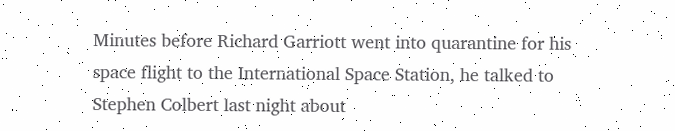Minutes before Richard Garriott went into quarantine for his space flight to the International Space Station, he talked to Stephen Colbert last night about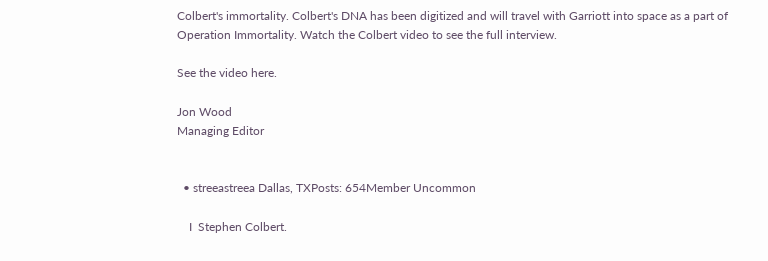Colbert's immortality. Colbert's DNA has been digitized and will travel with Garriott into space as a part of Operation Immortality. Watch the Colbert video to see the full interview.

See the video here.

Jon Wood
Managing Editor


  • streeastreea Dallas, TXPosts: 654Member Uncommon

    I  Stephen Colbert.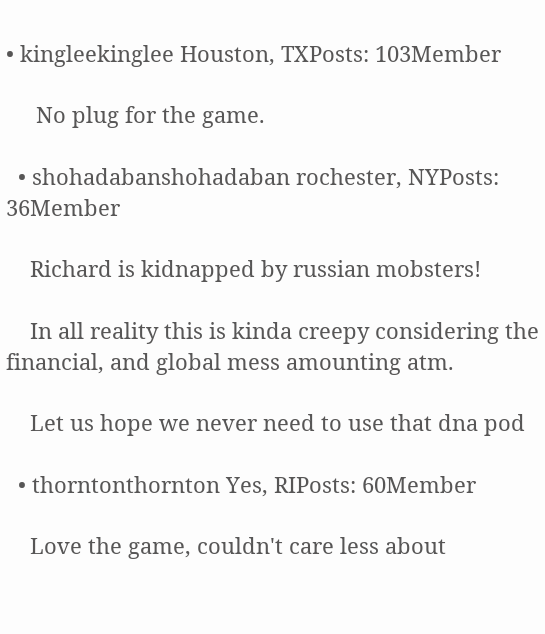• kingleekinglee Houston, TXPosts: 103Member

     No plug for the game.

  • shohadabanshohadaban rochester, NYPosts: 36Member

    Richard is kidnapped by russian mobsters!

    In all reality this is kinda creepy considering the financial, and global mess amounting atm.

    Let us hope we never need to use that dna pod

  • thorntonthornton Yes, RIPosts: 60Member

    Love the game, couldn't care less about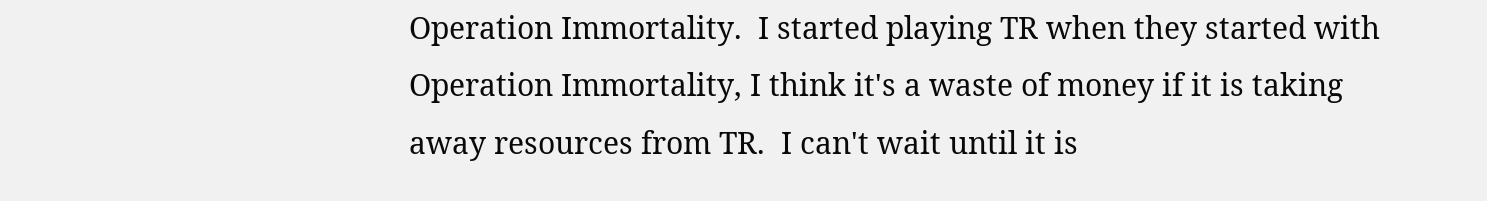Operation Immortality.  I started playing TR when they started with Operation Immortality, I think it's a waste of money if it is taking away resources from TR.  I can't wait until it is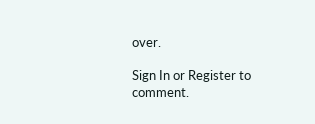over.

Sign In or Register to comment.